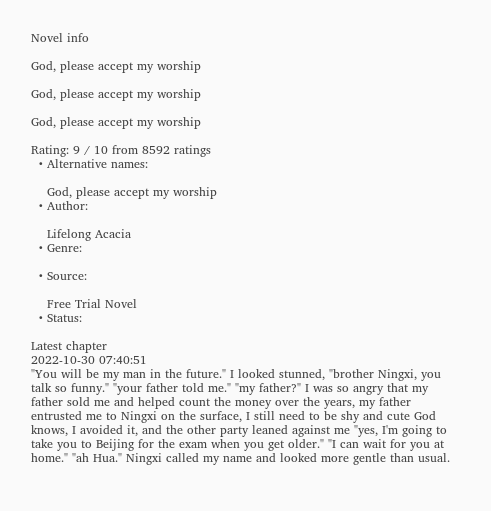Novel info

God, please accept my worship

God, please accept my worship

God, please accept my worship

Rating: 9 / 10 from 8592 ratings
  • Alternative names:

    God, please accept my worship
  • Author:

    Lifelong Acacia
  • Genre:

  • Source:

    Free Trial Novel
  • Status:

Latest chapter
2022-10-30 07:40:51
"You will be my man in the future." I looked stunned, "brother Ningxi, you talk so funny." "your father told me." "my father?" I was so angry that my father sold me and helped count the money over the years, my father entrusted me to Ningxi on the surface, I still need to be shy and cute God knows, I avoided it, and the other party leaned against me "yes, I'm going to take you to Beijing for the exam when you get older." "I can wait for you at home." "ah Hua." Ningxi called my name and looked more gentle than usual.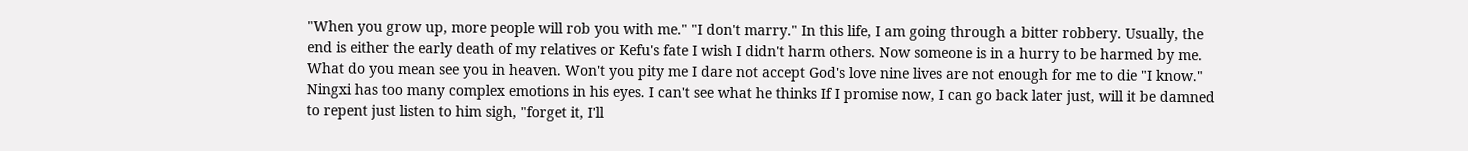"When you grow up, more people will rob you with me." "I don't marry." In this life, I am going through a bitter robbery. Usually, the end is either the early death of my relatives or Kefu's fate I wish I didn't harm others. Now someone is in a hurry to be harmed by me. What do you mean see you in heaven. Won't you pity me I dare not accept God's love nine lives are not enough for me to die "I know." Ningxi has too many complex emotions in his eyes. I can't see what he thinks If I promise now, I can go back later just, will it be damned to repent just listen to him sigh, "forget it, I'll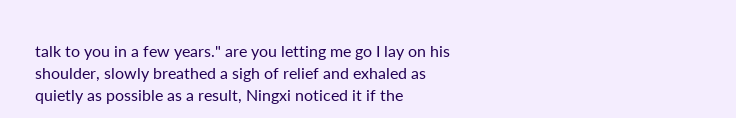talk to you in a few years." are you letting me go I lay on his shoulder, slowly breathed a sigh of relief and exhaled as quietly as possible as a result, Ningxi noticed it if the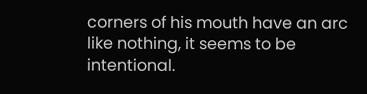corners of his mouth have an arc like nothing, it seems to be intentional.